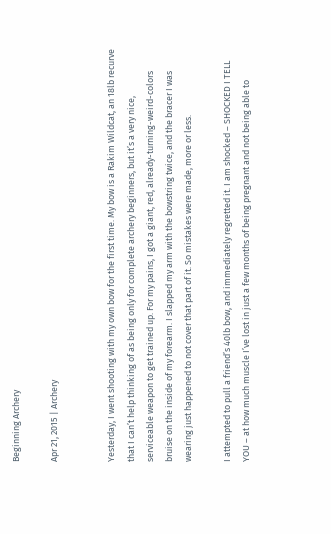Beginning Archery

Apr 21, 2015 | Archery


Yesterday, I went shooting with my own bow for the first time. My bow is a Rakim Wildcat, an 18lb recurve that I can’t help thinking of as being only for complete archery beginners, but it’s a very nice, serviceable weapon to get trained up. For my pains, I got a giant, red, already-turning-weird-colors bruise on the inside of my forearm. I slapped my arm with the bowstring twice, and the bracer I was wearing just happened to not cover that part of it. So mistakes were made, more or less.

I attempted to pull a friend’s 40lb bow, and immediately regretted it. I am shocked – SHOCKED I TELL YOU – at how much muscle I’ve lost in just a few months of being pregnant and not being able to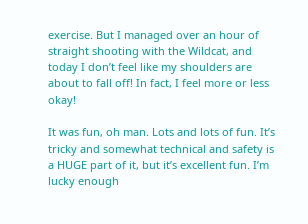exercise. But I managed over an hour of straight shooting with the Wildcat, and today I don’t feel like my shoulders are about to fall off! In fact, I feel more or less okay!

It was fun, oh man. Lots and lots of fun. It’s tricky and somewhat technical and safety is a HUGE part of it, but it’s excellent fun. I’m lucky enough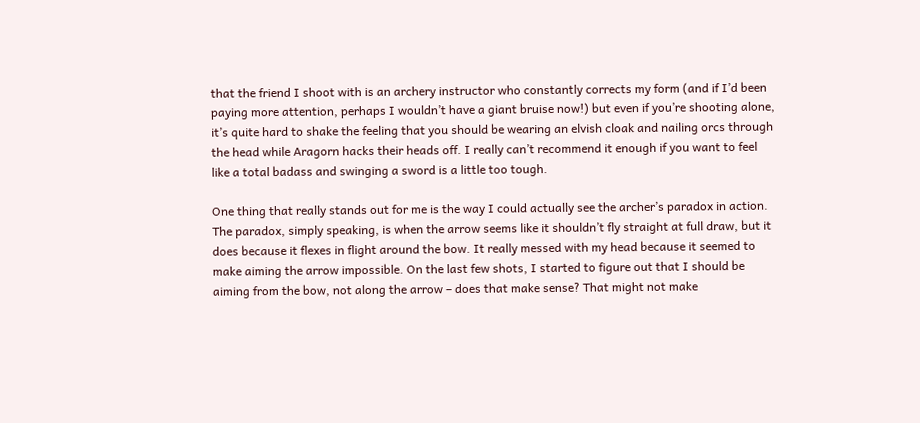that the friend I shoot with is an archery instructor who constantly corrects my form (and if I’d been paying more attention, perhaps I wouldn’t have a giant bruise now!) but even if you’re shooting alone, it’s quite hard to shake the feeling that you should be wearing an elvish cloak and nailing orcs through the head while Aragorn hacks their heads off. I really can’t recommend it enough if you want to feel like a total badass and swinging a sword is a little too tough.

One thing that really stands out for me is the way I could actually see the archer’s paradox in action. The paradox, simply speaking, is when the arrow seems like it shouldn’t fly straight at full draw, but it does because it flexes in flight around the bow. It really messed with my head because it seemed to make aiming the arrow impossible. On the last few shots, I started to figure out that I should be aiming from the bow, not along the arrow – does that make sense? That might not make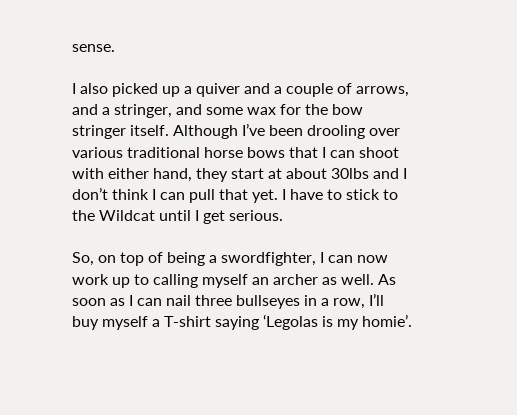sense.

I also picked up a quiver and a couple of arrows, and a stringer, and some wax for the bow stringer itself. Although I’ve been drooling over various traditional horse bows that I can shoot with either hand, they start at about 30lbs and I don’t think I can pull that yet. I have to stick to the Wildcat until I get serious.

So, on top of being a swordfighter, I can now work up to calling myself an archer as well. As soon as I can nail three bullseyes in a row, I’ll buy myself a T-shirt saying ‘Legolas is my homie’.